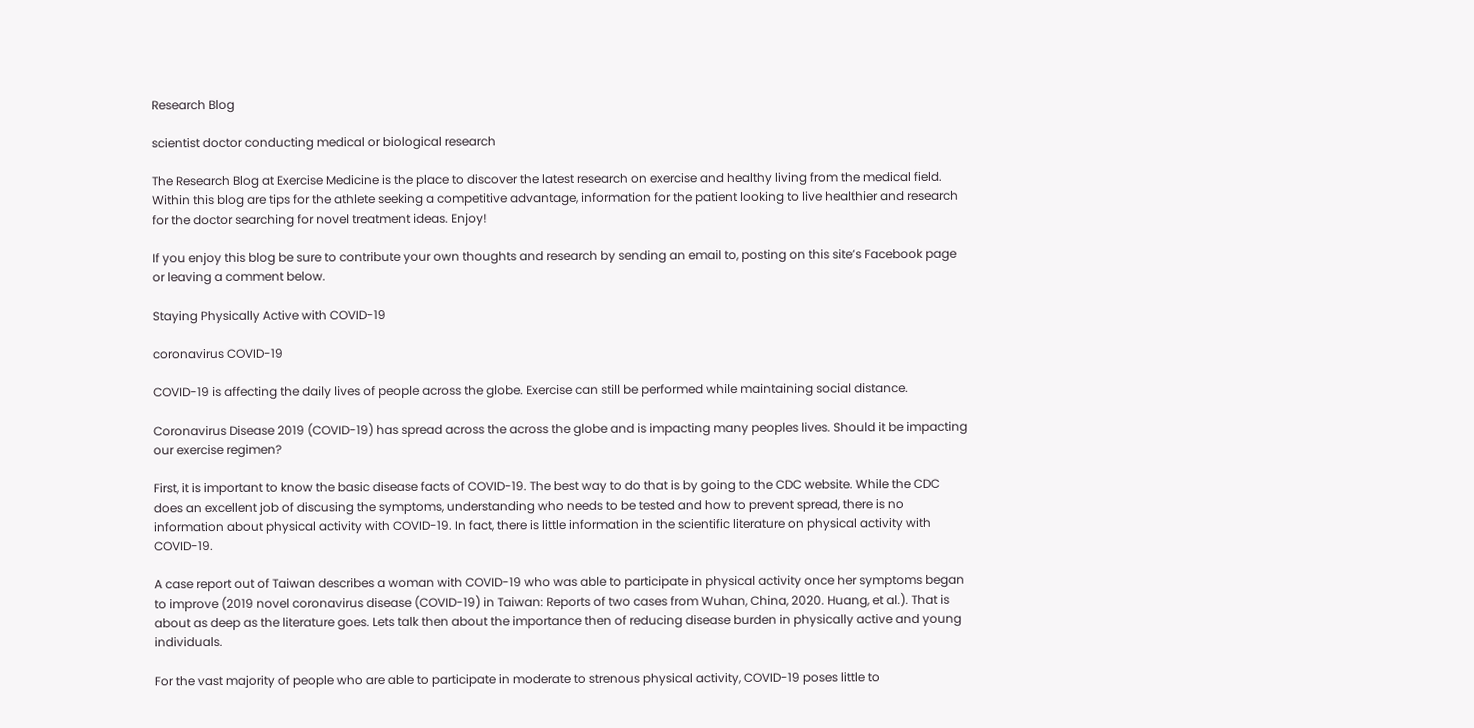Research Blog

scientist doctor conducting medical or biological research

The Research Blog at Exercise Medicine is the place to discover the latest research on exercise and healthy living from the medical field. Within this blog are tips for the athlete seeking a competitive advantage, information for the patient looking to live healthier and research for the doctor searching for novel treatment ideas. Enjoy!

If you enjoy this blog be sure to contribute your own thoughts and research by sending an email to, posting on this site’s Facebook page or leaving a comment below.

Staying Physically Active with COVID-19

coronavirus COVID-19

COVID-19 is affecting the daily lives of people across the globe. Exercise can still be performed while maintaining social distance.

Coronavirus Disease 2019 (COVID-19) has spread across the across the globe and is impacting many peoples lives. Should it be impacting our exercise regimen?

First, it is important to know the basic disease facts of COVID-19. The best way to do that is by going to the CDC website. While the CDC does an excellent job of discusing the symptoms, understanding who needs to be tested and how to prevent spread, there is no information about physical activity with COVID-19. In fact, there is little information in the scientific literature on physical activity with COVID-19.

A case report out of Taiwan describes a woman with COVID-19 who was able to participate in physical activity once her symptoms began to improve (2019 novel coronavirus disease (COVID-19) in Taiwan: Reports of two cases from Wuhan, China, 2020. Huang, et al.). That is about as deep as the literature goes. Lets talk then about the importance then of reducing disease burden in physically active and young individuals.

For the vast majority of people who are able to participate in moderate to strenous physical activity, COVID-19 poses little to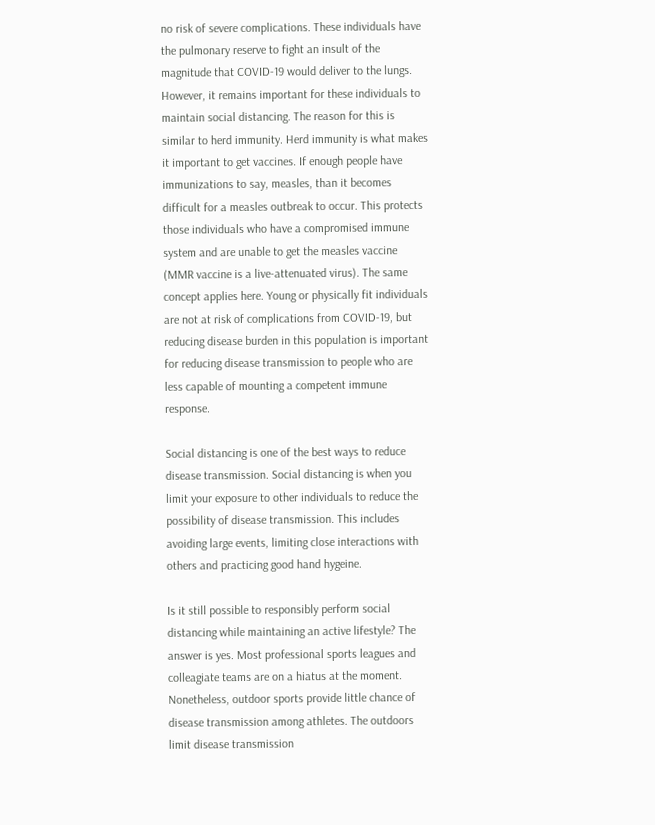no risk of severe complications. These individuals have the pulmonary reserve to fight an insult of the magnitude that COVID-19 would deliver to the lungs. However, it remains important for these individuals to maintain social distancing. The reason for this is similar to herd immunity. Herd immunity is what makes it important to get vaccines. If enough people have immunizations to say, measles, than it becomes difficult for a measles outbreak to occur. This protects those individuals who have a compromised immune system and are unable to get the measles vaccine (MMR vaccine is a live-attenuated virus). The same concept applies here. Young or physically fit individuals are not at risk of complications from COVID-19, but reducing disease burden in this population is important for reducing disease transmission to people who are less capable of mounting a competent immune response.

Social distancing is one of the best ways to reduce disease transmission. Social distancing is when you limit your exposure to other individuals to reduce the possibility of disease transmission. This includes avoiding large events, limiting close interactions with others and practicing good hand hygeine.

Is it still possible to responsibly perform social distancing while maintaining an active lifestyle? The answer is yes. Most professional sports leagues and colleagiate teams are on a hiatus at the moment. Nonetheless, outdoor sports provide little chance of disease transmission among athletes. The outdoors limit disease transmission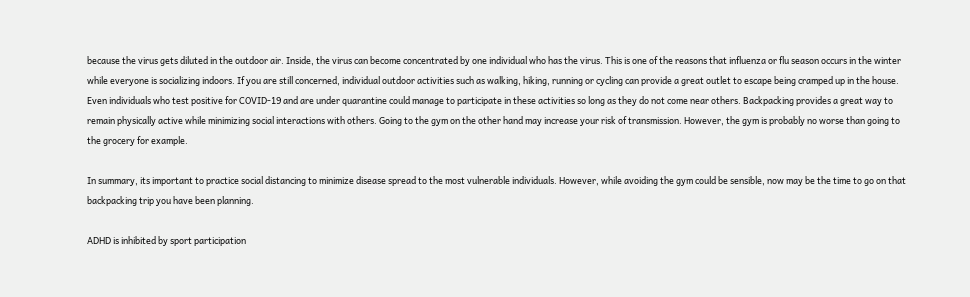because the virus gets diluted in the outdoor air. Inside, the virus can become concentrated by one individual who has the virus. This is one of the reasons that influenza or flu season occurs in the winter while everyone is socializing indoors. If you are still concerned, individual outdoor activities such as walking, hiking, running or cycling can provide a great outlet to escape being cramped up in the house. Even individuals who test positive for COVID-19 and are under quarantine could manage to participate in these activities so long as they do not come near others. Backpacking provides a great way to remain physically active while minimizing social interactions with others. Going to the gym on the other hand may increase your risk of transmission. However, the gym is probably no worse than going to the grocery for example.

In summary, its important to practice social distancing to minimize disease spread to the most vulnerable individuals. However, while avoiding the gym could be sensible, now may be the time to go on that backpacking trip you have been planning.

ADHD is inhibited by sport participation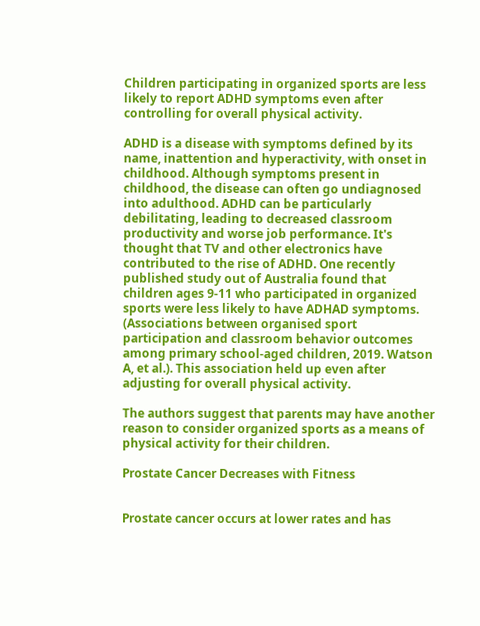Children participating in organized sports are less likely to report ADHD symptoms even after controlling for overall physical activity.

ADHD is a disease with symptoms defined by its name, inattention and hyperactivity, with onset in childhood. Although symptoms present in childhood, the disease can often go undiagnosed into adulthood. ADHD can be particularly debilitating, leading to decreased classroom productivity and worse job performance. It's thought that TV and other electronics have contributed to the rise of ADHD. One recently published study out of Australia found that children ages 9-11 who participated in organized sports were less likely to have ADHAD symptoms. (Associations between organised sport participation and classroom behavior outcomes among primary school-aged children, 2019. Watson A, et al.). This association held up even after adjusting for overall physical activity.

The authors suggest that parents may have another reason to consider organized sports as a means of physical activity for their children.

Prostate Cancer Decreases with Fitness


Prostate cancer occurs at lower rates and has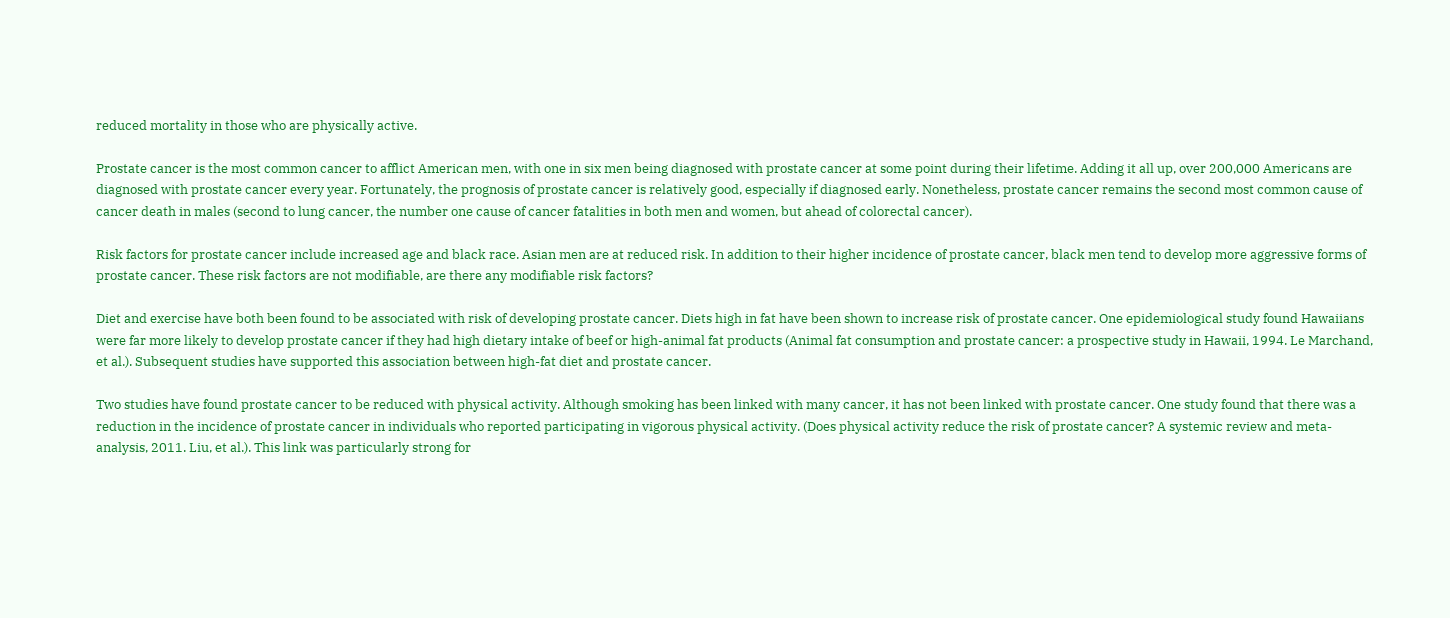reduced mortality in those who are physically active.

Prostate cancer is the most common cancer to afflict American men, with one in six men being diagnosed with prostate cancer at some point during their lifetime. Adding it all up, over 200,000 Americans are diagnosed with prostate cancer every year. Fortunately, the prognosis of prostate cancer is relatively good, especially if diagnosed early. Nonetheless, prostate cancer remains the second most common cause of cancer death in males (second to lung cancer, the number one cause of cancer fatalities in both men and women, but ahead of colorectal cancer).

Risk factors for prostate cancer include increased age and black race. Asian men are at reduced risk. In addition to their higher incidence of prostate cancer, black men tend to develop more aggressive forms of prostate cancer. These risk factors are not modifiable, are there any modifiable risk factors?

Diet and exercise have both been found to be associated with risk of developing prostate cancer. Diets high in fat have been shown to increase risk of prostate cancer. One epidemiological study found Hawaiians were far more likely to develop prostate cancer if they had high dietary intake of beef or high-animal fat products (Animal fat consumption and prostate cancer: a prospective study in Hawaii, 1994. Le Marchand, et al.). Subsequent studies have supported this association between high-fat diet and prostate cancer.

Two studies have found prostate cancer to be reduced with physical activity. Although smoking has been linked with many cancer, it has not been linked with prostate cancer. One study found that there was a reduction in the incidence of prostate cancer in individuals who reported participating in vigorous physical activity. (Does physical activity reduce the risk of prostate cancer? A systemic review and meta-analysis, 2011. Liu, et al.). This link was particularly strong for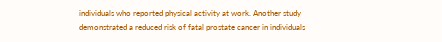individuals who reported physical activity at work. Another study demonstrated a reduced risk of fatal prostate cancer in individuals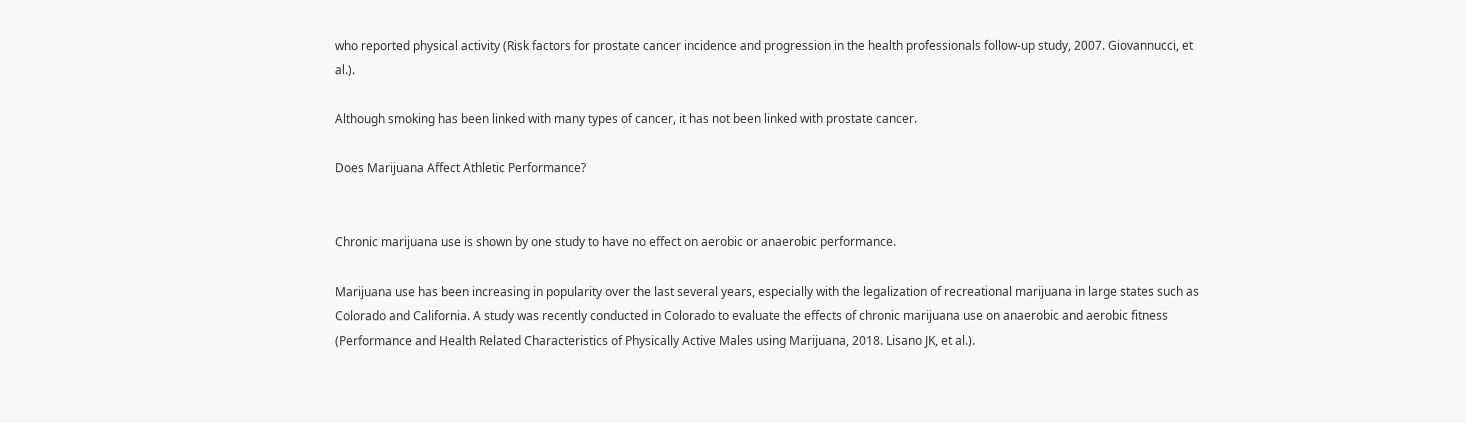who reported physical activity (Risk factors for prostate cancer incidence and progression in the health professionals follow-up study, 2007. Giovannucci, et al.).

Although smoking has been linked with many types of cancer, it has not been linked with prostate cancer.

Does Marijuana Affect Athletic Performance?


Chronic marijuana use is shown by one study to have no effect on aerobic or anaerobic performance.

Marijuana use has been increasing in popularity over the last several years, especially with the legalization of recreational marijuana in large states such as Colorado and California. A study was recently conducted in Colorado to evaluate the effects of chronic marijuana use on anaerobic and aerobic fitness (Performance and Health Related Characteristics of Physically Active Males using Marijuana, 2018. Lisano JK, et al.).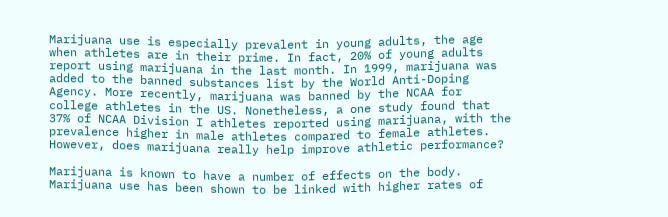Marijuana use is especially prevalent in young adults, the age when athletes are in their prime. In fact, 20% of young adults report using marijuana in the last month. In 1999, marijuana was added to the banned substances list by the World Anti-Doping Agency. More recently, marijuana was banned by the NCAA for college athletes in the US. Nonetheless, a one study found that 37% of NCAA Division I athletes reported using marijuana, with the prevalence higher in male athletes compared to female athletes. However, does marijuana really help improve athletic performance?

Marijuana is known to have a number of effects on the body. Marijuana use has been shown to be linked with higher rates of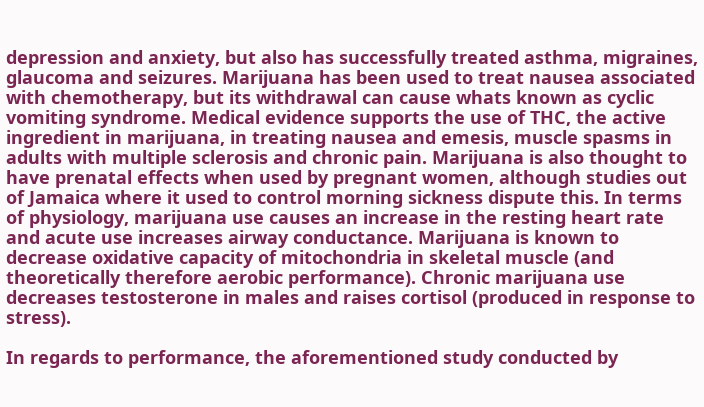depression and anxiety, but also has successfully treated asthma, migraines, glaucoma and seizures. Marijuana has been used to treat nausea associated with chemotherapy, but its withdrawal can cause whats known as cyclic vomiting syndrome. Medical evidence supports the use of THC, the active ingredient in marijuana, in treating nausea and emesis, muscle spasms in adults with multiple sclerosis and chronic pain. Marijuana is also thought to have prenatal effects when used by pregnant women, although studies out of Jamaica where it used to control morning sickness dispute this. In terms of physiology, marijuana use causes an increase in the resting heart rate and acute use increases airway conductance. Marijuana is known to decrease oxidative capacity of mitochondria in skeletal muscle (and theoretically therefore aerobic performance). Chronic marijuana use decreases testosterone in males and raises cortisol (produced in response to stress).

In regards to performance, the aforementioned study conducted by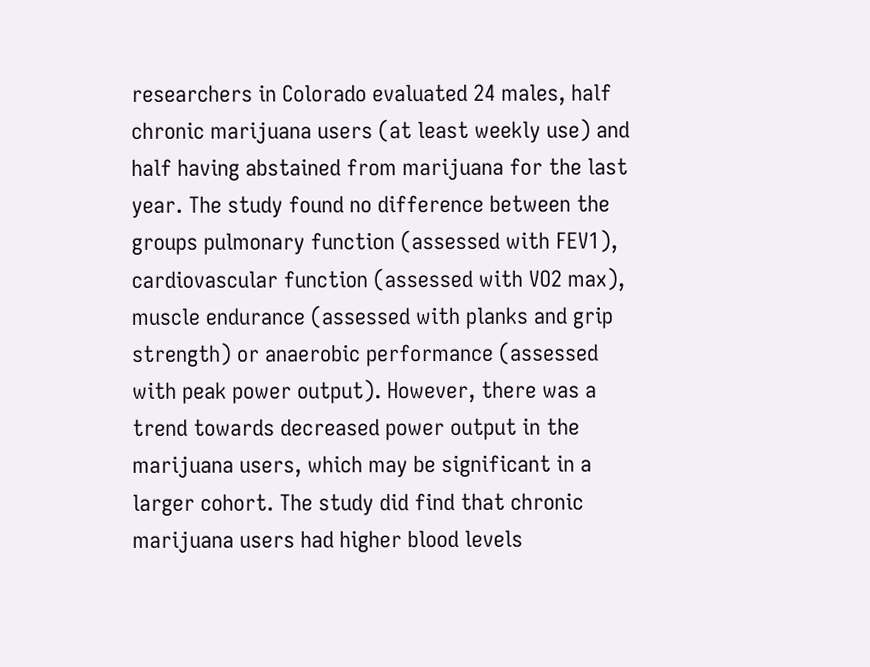researchers in Colorado evaluated 24 males, half chronic marijuana users (at least weekly use) and half having abstained from marijuana for the last year. The study found no difference between the groups pulmonary function (assessed with FEV1), cardiovascular function (assessed with VO2 max), muscle endurance (assessed with planks and grip strength) or anaerobic performance (assessed with peak power output). However, there was a trend towards decreased power output in the marijuana users, which may be significant in a larger cohort. The study did find that chronic marijuana users had higher blood levels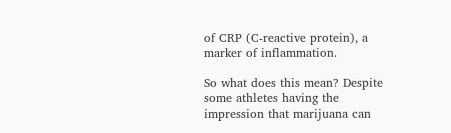of CRP (C-reactive protein), a marker of inflammation.

So what does this mean? Despite some athletes having the impression that marijuana can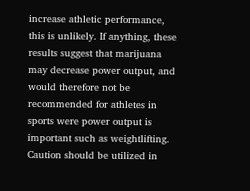increase athletic performance, this is unlikely. If anything, these results suggest that marijuana may decrease power output, and would therefore not be recommended for athletes in sports were power output is important such as weightlifting. Caution should be utilized in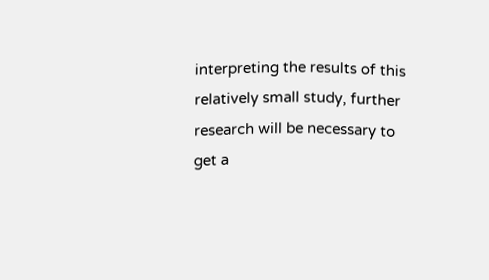interpreting the results of this relatively small study, further research will be necessary to get a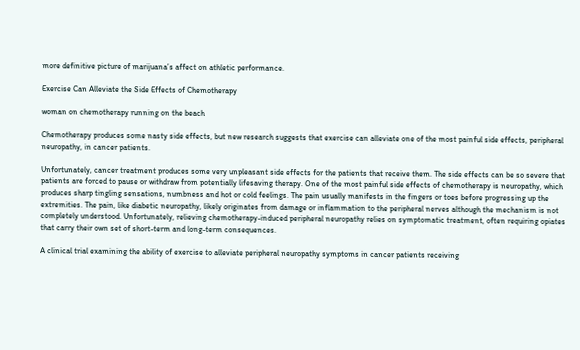more definitive picture of marijuana’s affect on athletic performance.

Exercise Can Alleviate the Side Effects of Chemotherapy

woman on chemotherapy running on the beach

Chemotherapy produces some nasty side effects, but new research suggests that exercise can alleviate one of the most painful side effects, peripheral neuropathy, in cancer patients.

Unfortunately, cancer treatment produces some very unpleasant side effects for the patients that receive them. The side effects can be so severe that patients are forced to pause or withdraw from potentially lifesaving therapy. One of the most painful side effects of chemotherapy is neuropathy, which produces sharp tingling sensations, numbness and hot or cold feelings. The pain usually manifests in the fingers or toes before progressing up the extremities. The pain, like diabetic neuropathy, likely originates from damage or inflammation to the peripheral nerves although the mechanism is not completely understood. Unfortunately, relieving chemotherapy-induced peripheral neuropathy relies on symptomatic treatment, often requiring opiates that carry their own set of short-term and long-term consequences.

A clinical trial examining the ability of exercise to alleviate peripheral neuropathy symptoms in cancer patients receiving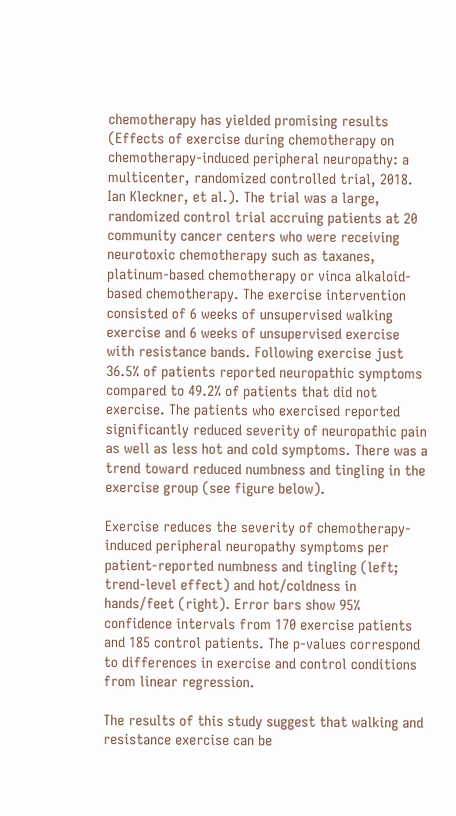chemotherapy has yielded promising results (Effects of exercise during chemotherapy on chemotherapy-induced peripheral neuropathy: a multicenter, randomized controlled trial, 2018. Ian Kleckner, et al.). The trial was a large, randomized control trial accruing patients at 20 community cancer centers who were receiving neurotoxic chemotherapy such as taxanes, platinum-based chemotherapy or vinca alkaloid-based chemotherapy. The exercise intervention consisted of 6 weeks of unsupervised walking exercise and 6 weeks of unsupervised exercise with resistance bands. Following exercise just 36.5% of patients reported neuropathic symptoms compared to 49.2% of patients that did not exercise. The patients who exercised reported significantly reduced severity of neuropathic pain as well as less hot and cold symptoms. There was a trend toward reduced numbness and tingling in the exercise group (see figure below).

Exercise reduces the severity of chemotherapy-induced peripheral neuropathy symptoms per patient-reported numbness and tingling (left; trend-level effect) and hot/coldness in hands/feet (right). Error bars show 95% confidence intervals from 170 exercise patients and 185 control patients. The p-values correspond to differences in exercise and control conditions from linear regression.

The results of this study suggest that walking and resistance exercise can be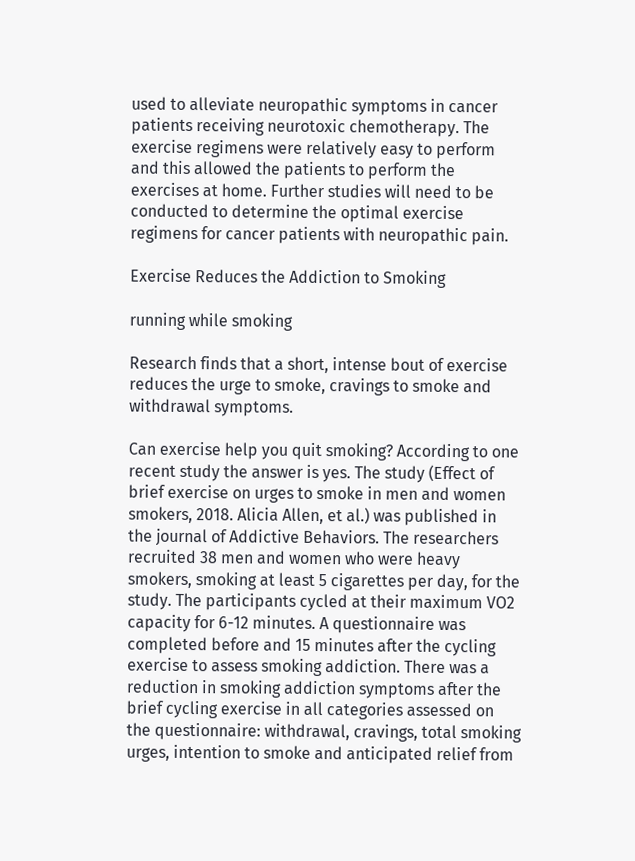used to alleviate neuropathic symptoms in cancer patients receiving neurotoxic chemotherapy. The exercise regimens were relatively easy to perform and this allowed the patients to perform the exercises at home. Further studies will need to be conducted to determine the optimal exercise regimens for cancer patients with neuropathic pain.

Exercise Reduces the Addiction to Smoking

running while smoking

Research finds that a short, intense bout of exercise reduces the urge to smoke, cravings to smoke and withdrawal symptoms.

Can exercise help you quit smoking? According to one recent study the answer is yes. The study (Effect of brief exercise on urges to smoke in men and women smokers, 2018. Alicia Allen, et al.) was published in the journal of Addictive Behaviors. The researchers recruited 38 men and women who were heavy smokers, smoking at least 5 cigarettes per day, for the study. The participants cycled at their maximum VO2 capacity for 6-12 minutes. A questionnaire was completed before and 15 minutes after the cycling exercise to assess smoking addiction. There was a reduction in smoking addiction symptoms after the brief cycling exercise in all categories assessed on the questionnaire: withdrawal, cravings, total smoking urges, intention to smoke and anticipated relief from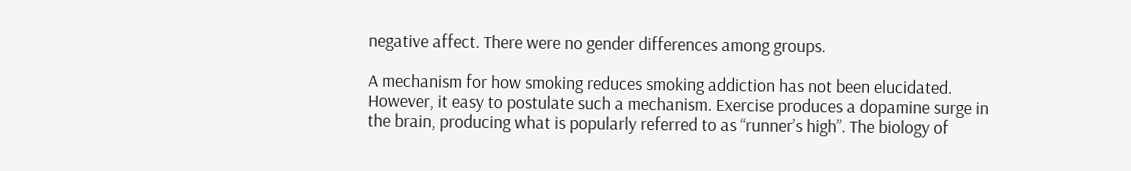negative affect. There were no gender differences among groups.

A mechanism for how smoking reduces smoking addiction has not been elucidated. However, it easy to postulate such a mechanism. Exercise produces a dopamine surge in the brain, producing what is popularly referred to as “runner’s high”. The biology of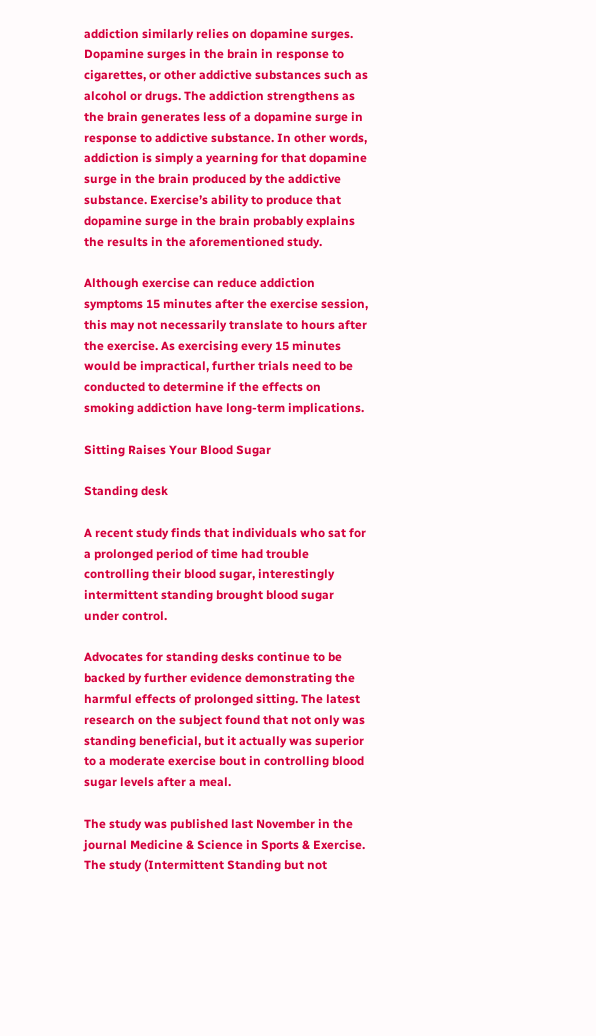addiction similarly relies on dopamine surges. Dopamine surges in the brain in response to cigarettes, or other addictive substances such as alcohol or drugs. The addiction strengthens as the brain generates less of a dopamine surge in response to addictive substance. In other words, addiction is simply a yearning for that dopamine surge in the brain produced by the addictive substance. Exercise’s ability to produce that dopamine surge in the brain probably explains the results in the aforementioned study.

Although exercise can reduce addiction symptoms 15 minutes after the exercise session, this may not necessarily translate to hours after the exercise. As exercising every 15 minutes would be impractical, further trials need to be conducted to determine if the effects on smoking addiction have long-term implications.

Sitting Raises Your Blood Sugar

Standing desk

A recent study finds that individuals who sat for a prolonged period of time had trouble controlling their blood sugar, interestingly intermittent standing brought blood sugar under control.

Advocates for standing desks continue to be backed by further evidence demonstrating the harmful effects of prolonged sitting. The latest research on the subject found that not only was standing beneficial, but it actually was superior to a moderate exercise bout in controlling blood sugar levels after a meal.

The study was published last November in the journal Medicine & Science in Sports & Exercise. The study (Intermittent Standing but not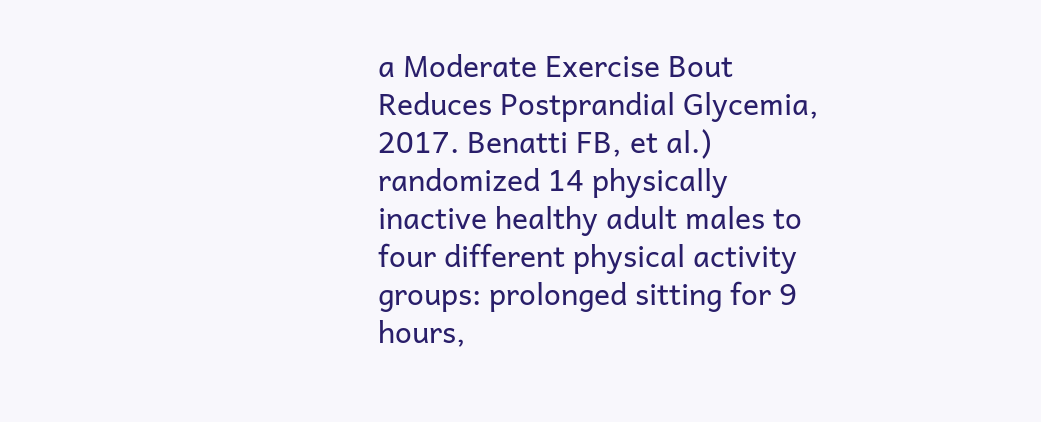a Moderate Exercise Bout Reduces Postprandial Glycemia, 2017. Benatti FB, et al.) randomized 14 physically inactive healthy adult males to four different physical activity groups: prolonged sitting for 9 hours,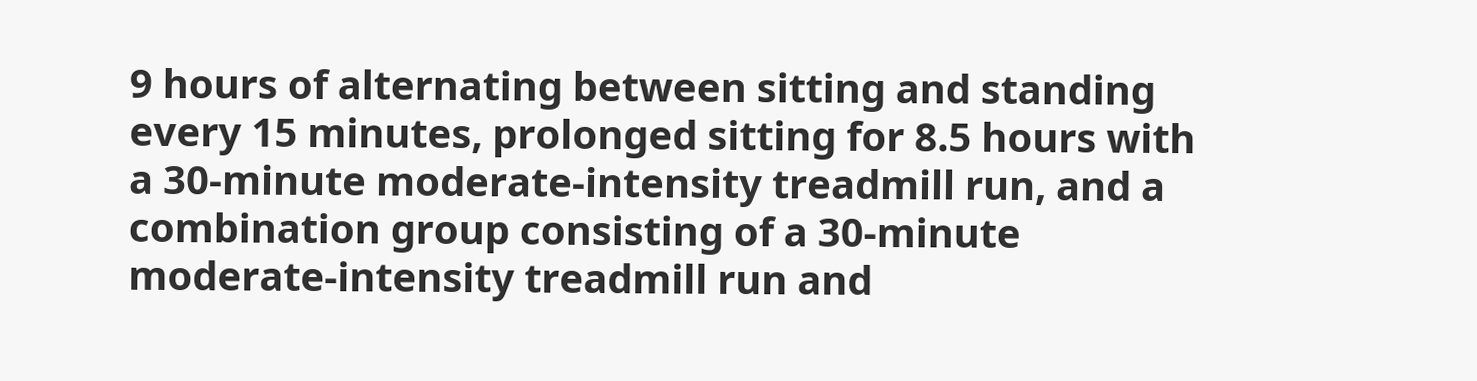9 hours of alternating between sitting and standing every 15 minutes, prolonged sitting for 8.5 hours with a 30-minute moderate-intensity treadmill run, and a combination group consisting of a 30-minute moderate-intensity treadmill run and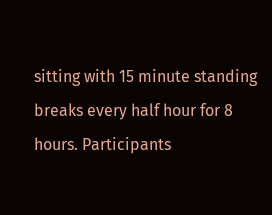sitting with 15 minute standing breaks every half hour for 8 hours. Participants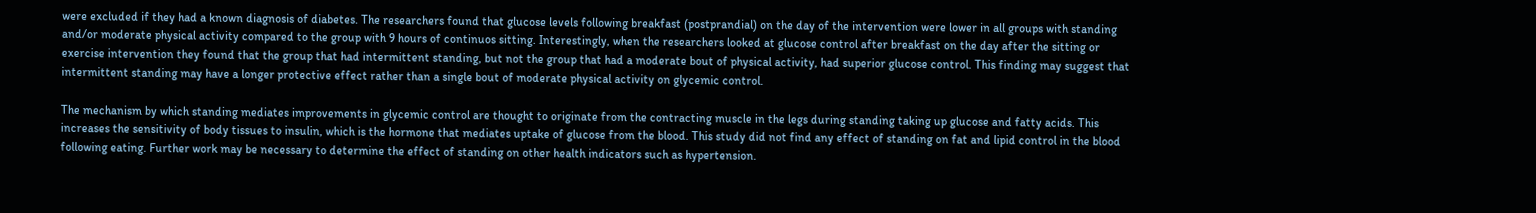were excluded if they had a known diagnosis of diabetes. The researchers found that glucose levels following breakfast (postprandial) on the day of the intervention were lower in all groups with standing and/or moderate physical activity compared to the group with 9 hours of continuos sitting. Interestingly, when the researchers looked at glucose control after breakfast on the day after the sitting or exercise intervention they found that the group that had intermittent standing, but not the group that had a moderate bout of physical activity, had superior glucose control. This finding may suggest that intermittent standing may have a longer protective effect rather than a single bout of moderate physical activity on glycemic control.

The mechanism by which standing mediates improvements in glycemic control are thought to originate from the contracting muscle in the legs during standing taking up glucose and fatty acids. This increases the sensitivity of body tissues to insulin, which is the hormone that mediates uptake of glucose from the blood. This study did not find any effect of standing on fat and lipid control in the blood following eating. Further work may be necessary to determine the effect of standing on other health indicators such as hypertension.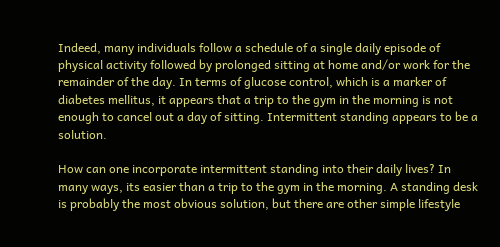Indeed, many individuals follow a schedule of a single daily episode of physical activity followed by prolonged sitting at home and/or work for the remainder of the day. In terms of glucose control, which is a marker of diabetes mellitus, it appears that a trip to the gym in the morning is not enough to cancel out a day of sitting. Intermittent standing appears to be a solution.

How can one incorporate intermittent standing into their daily lives? In many ways, its easier than a trip to the gym in the morning. A standing desk is probably the most obvious solution, but there are other simple lifestyle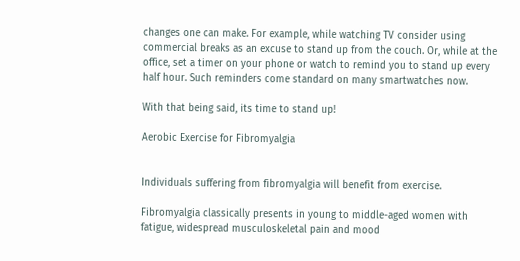changes one can make. For example, while watching TV consider using commercial breaks as an excuse to stand up from the couch. Or, while at the office, set a timer on your phone or watch to remind you to stand up every half hour. Such reminders come standard on many smartwatches now.

With that being said, its time to stand up!

Aerobic Exercise for Fibromyalgia


Individuals suffering from fibromyalgia will benefit from exercise.

Fibromyalgia classically presents in young to middle-aged women with fatigue, widespread musculoskeletal pain and mood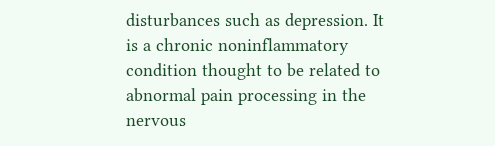disturbances such as depression. It is a chronic noninflammatory condition thought to be related to abnormal pain processing in the nervous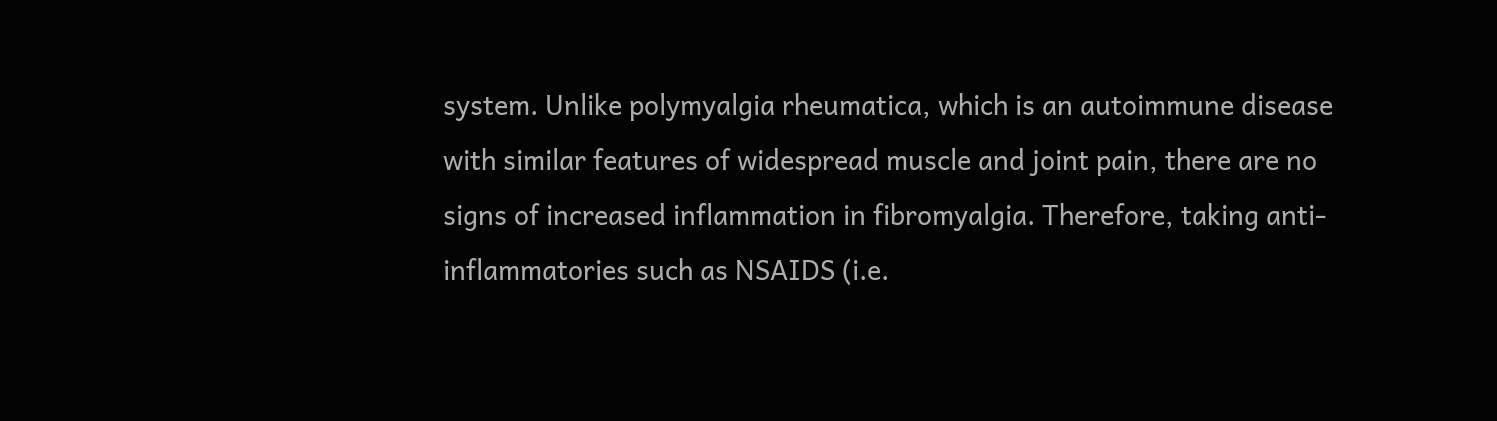system. Unlike polymyalgia rheumatica, which is an autoimmune disease with similar features of widespread muscle and joint pain, there are no signs of increased inflammation in fibromyalgia. Therefore, taking anti-inflammatories such as NSAIDS (i.e.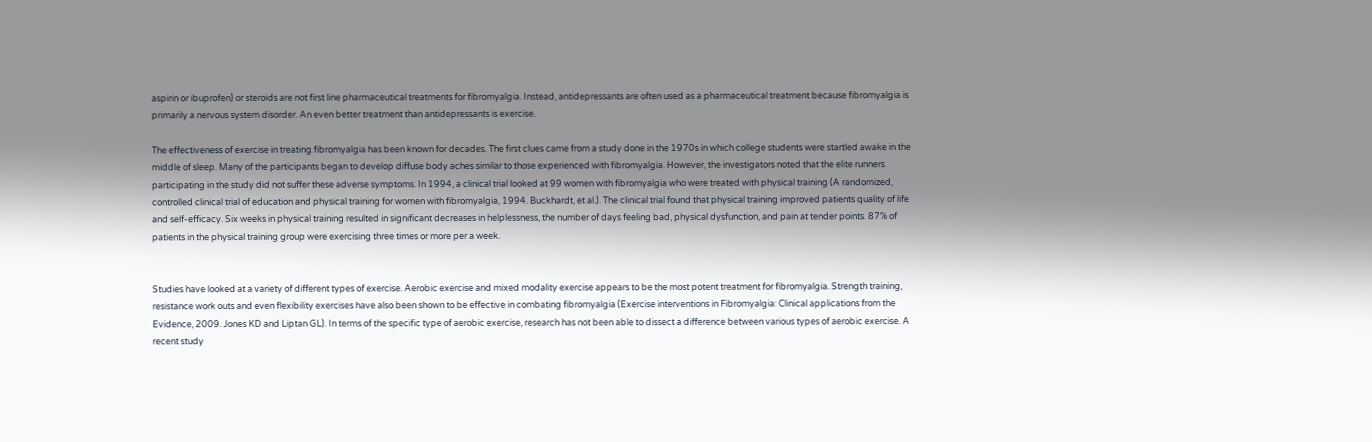aspirin or ibuprofen) or steroids are not first line pharmaceutical treatments for fibromyalgia. Instead, antidepressants are often used as a pharmaceutical treatment because fibromyalgia is primarily a nervous system disorder. An even better treatment than antidepressants is exercise.

The effectiveness of exercise in treating fibromyalgia has been known for decades. The first clues came from a study done in the 1970s in which college students were startled awake in the middle of sleep. Many of the participants began to develop diffuse body aches similar to those experienced with fibromyalgia. However, the investigators noted that the elite runners participating in the study did not suffer these adverse symptoms. In 1994, a clinical trial looked at 99 women with fibromyalgia who were treated with physical training (A randomized, controlled clinical trial of education and physical training for women with fibromyalgia, 1994. Buckhardt, et al.). The clinical trial found that physical training improved patients quality of life and self-efficacy. Six weeks in physical training resulted in significant decreases in helplessness, the number of days feeling bad, physical dysfunction, and pain at tender points. 87% of patients in the physical training group were exercising three times or more per a week.


Studies have looked at a variety of different types of exercise. Aerobic exercise and mixed modality exercise appears to be the most potent treatment for fibromyalgia. Strength training, resistance work outs and even flexibility exercises have also been shown to be effective in combating fibromyalgia (Exercise interventions in Fibromyalgia: Clinical applications from the Evidence, 2009. Jones KD and Liptan GL). In terms of the specific type of aerobic exercise, research has not been able to dissect a difference between various types of aerobic exercise. A recent study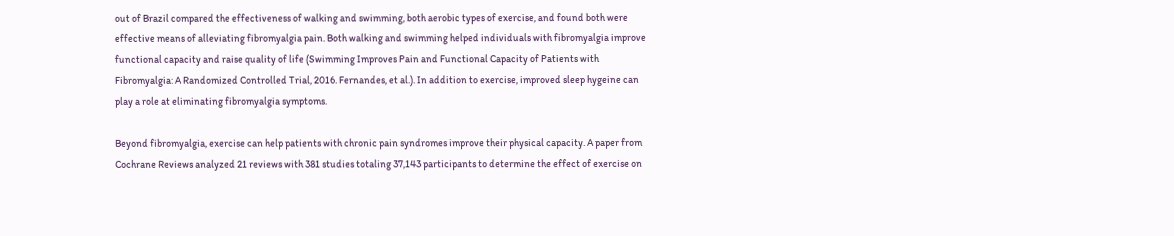out of Brazil compared the effectiveness of walking and swimming, both aerobic types of exercise, and found both were effective means of alleviating fibromyalgia pain. Both walking and swimming helped individuals with fibromyalgia improve functional capacity and raise quality of life (Swimming Improves Pain and Functional Capacity of Patients with Fibromyalgia: A Randomized Controlled Trial, 2016. Fernandes, et al.). In addition to exercise, improved sleep hygeine can play a role at eliminating fibromyalgia symptoms.

Beyond fibromyalgia, exercise can help patients with chronic pain syndromes improve their physical capacity. A paper from Cochrane Reviews analyzed 21 reviews with 381 studies totaling 37,143 participants to determine the effect of exercise on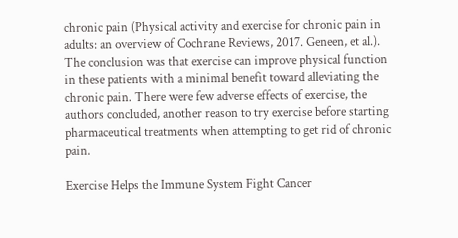chronic pain (Physical activity and exercise for chronic pain in adults: an overview of Cochrane Reviews, 2017. Geneen, et al.). The conclusion was that exercise can improve physical function in these patients with a minimal benefit toward alleviating the chronic pain. There were few adverse effects of exercise, the authors concluded, another reason to try exercise before starting pharmaceutical treatments when attempting to get rid of chronic pain.

Exercise Helps the Immune System Fight Cancer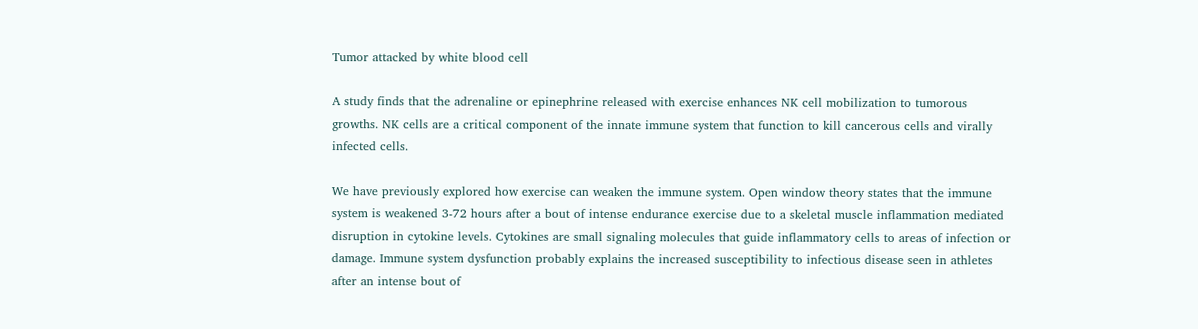Tumor attacked by white blood cell

A study finds that the adrenaline or epinephrine released with exercise enhances NK cell mobilization to tumorous growths. NK cells are a critical component of the innate immune system that function to kill cancerous cells and virally infected cells.

We have previously explored how exercise can weaken the immune system. Open window theory states that the immune system is weakened 3-72 hours after a bout of intense endurance exercise due to a skeletal muscle inflammation mediated disruption in cytokine levels. Cytokines are small signaling molecules that guide inflammatory cells to areas of infection or damage. Immune system dysfunction probably explains the increased susceptibility to infectious disease seen in athletes after an intense bout of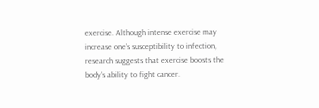exercise. Although intense exercise may increase one’s susceptibility to infection, research suggests that exercise boosts the body’s ability to fight cancer.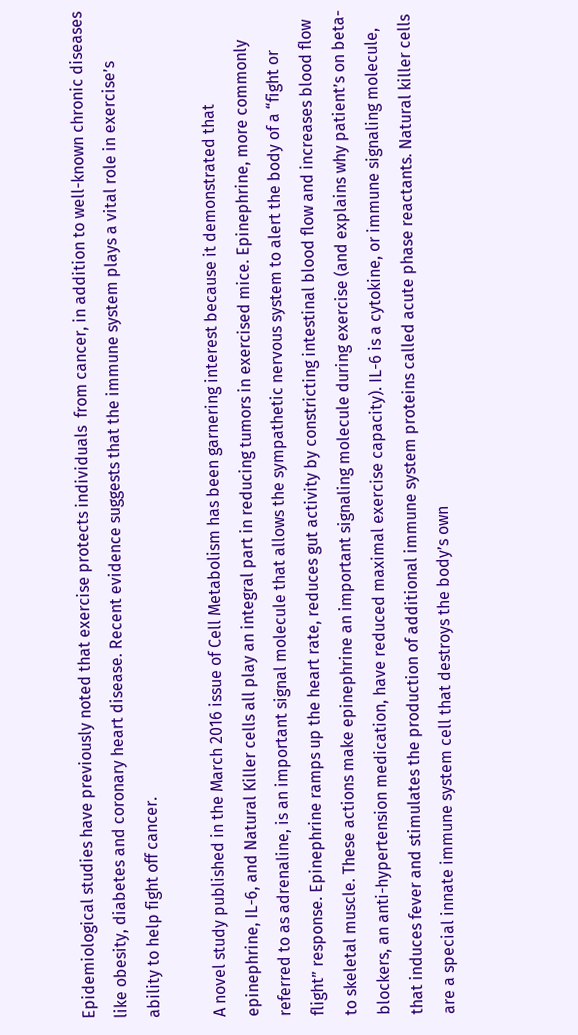Epidemiological studies have previously noted that exercise protects individuals  from cancer, in addition to well-known chronic diseases like obesity, diabetes and coronary heart disease. Recent evidence suggests that the immune system plays a vital role in exercise’s ability to help fight off cancer.

A novel study published in the March 2016 issue of Cell Metabolism has been garnering interest because it demonstrated that epinephrine, IL-6, and Natural Killer cells all play an integral part in reducing tumors in exercised mice. Epinephrine, more commonly referred to as adrenaline, is an important signal molecule that allows the sympathetic nervous system to alert the body of a “fight or flight” response. Epinephrine ramps up the heart rate, reduces gut activity by constricting intestinal blood flow and increases blood flow to skeletal muscle. These actions make epinephrine an important signaling molecule during exercise (and explains why patient’s on beta-blockers, an anti-hypertension medication, have reduced maximal exercise capacity). IL-6 is a cytokine, or immune signaling molecule, that induces fever and stimulates the production of additional immune system proteins called acute phase reactants. Natural killer cells are a special innate immune system cell that destroys the body’s own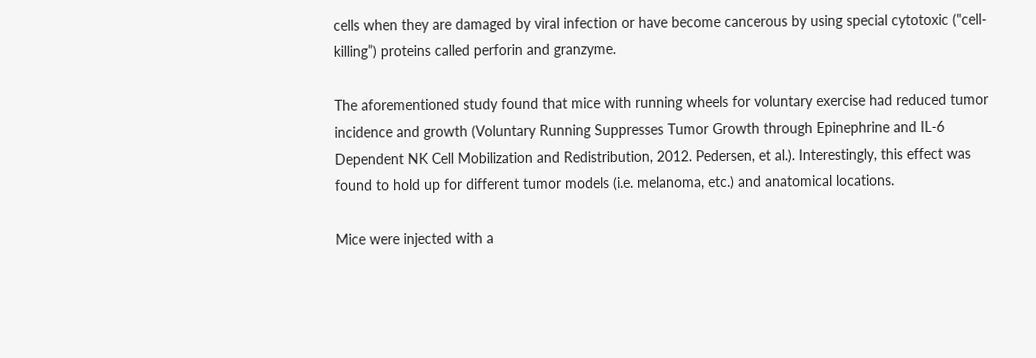cells when they are damaged by viral infection or have become cancerous by using special cytotoxic ("cell-killing”) proteins called perforin and granzyme.

The aforementioned study found that mice with running wheels for voluntary exercise had reduced tumor incidence and growth (Voluntary Running Suppresses Tumor Growth through Epinephrine and IL-6 Dependent NK Cell Mobilization and Redistribution, 2012. Pedersen, et al.). Interestingly, this effect was found to hold up for different tumor models (i.e. melanoma, etc.) and anatomical locations.

Mice were injected with a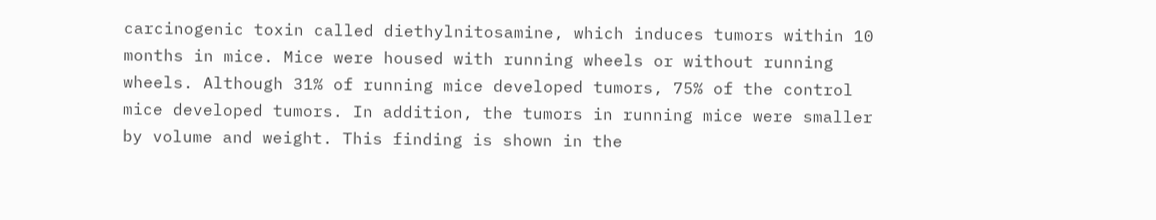carcinogenic toxin called diethylnitosamine, which induces tumors within 10 months in mice. Mice were housed with running wheels or without running wheels. Although 31% of running mice developed tumors, 75% of the control mice developed tumors. In addition, the tumors in running mice were smaller by volume and weight. This finding is shown in the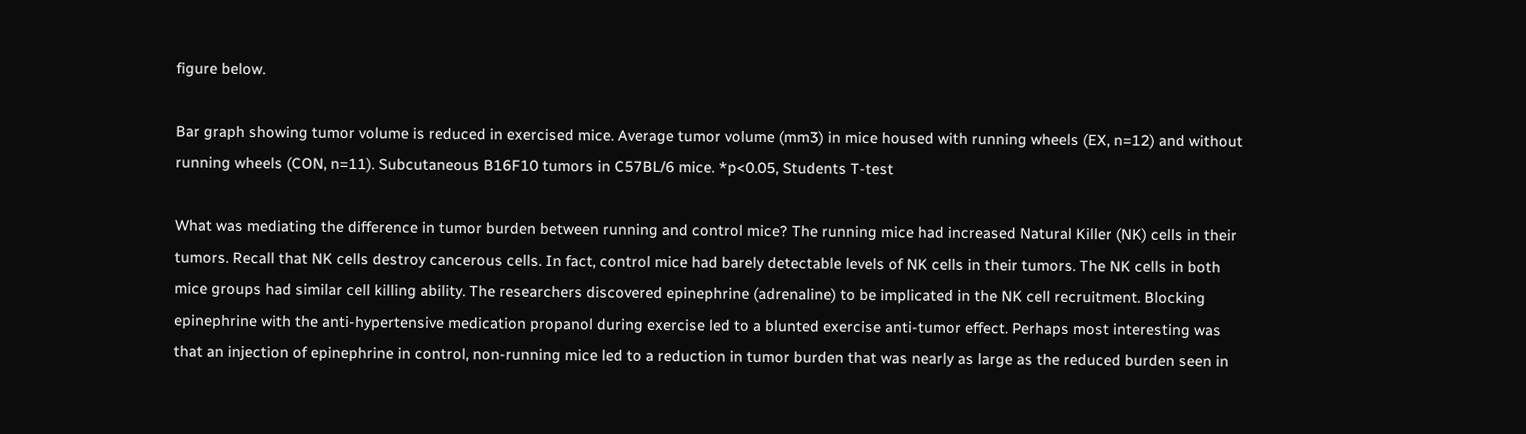figure below.

Bar graph showing tumor volume is reduced in exercised mice. Average tumor volume (mm3) in mice housed with running wheels (EX, n=12) and without running wheels (CON, n=11). Subcutaneous B16F10 tumors in C57BL/6 mice. *p<0.05, Students T-test

What was mediating the difference in tumor burden between running and control mice? The running mice had increased Natural Killer (NK) cells in their tumors. Recall that NK cells destroy cancerous cells. In fact, control mice had barely detectable levels of NK cells in their tumors. The NK cells in both mice groups had similar cell killing ability. The researchers discovered epinephrine (adrenaline) to be implicated in the NK cell recruitment. Blocking epinephrine with the anti-hypertensive medication propanol during exercise led to a blunted exercise anti-tumor effect. Perhaps most interesting was that an injection of epinephrine in control, non-running mice led to a reduction in tumor burden that was nearly as large as the reduced burden seen in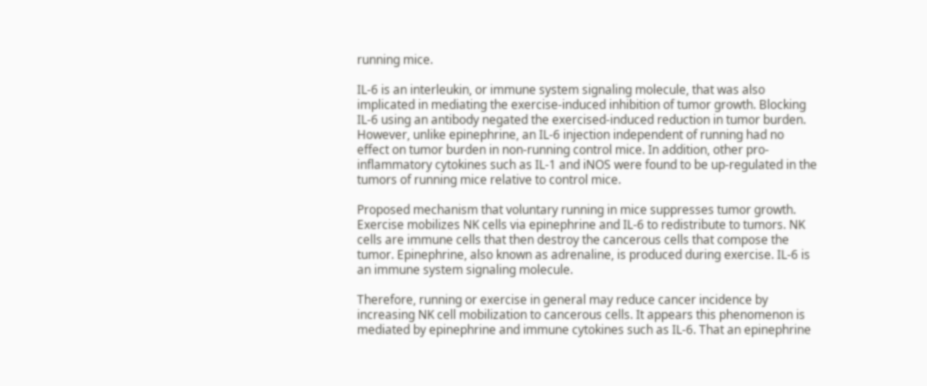running mice.

IL-6 is an interleukin, or immune system signaling molecule, that was also implicated in mediating the exercise-induced inhibition of tumor growth. Blocking IL-6 using an antibody negated the exercised-induced reduction in tumor burden. However, unlike epinephrine, an IL-6 injection independent of running had no effect on tumor burden in non-running control mice. In addition, other pro-inflammatory cytokines such as IL-1 and iNOS were found to be up-regulated in the tumors of running mice relative to control mice.

Proposed mechanism that voluntary running in mice suppresses tumor growth. Exercise mobilizes NK cells via epinephrine and IL-6 to redistribute to tumors. NK cells are immune cells that then destroy the cancerous cells that compose the tumor. Epinephrine, also known as adrenaline, is produced during exercise. IL-6 is an immune system signaling molecule.

Therefore, running or exercise in general may reduce cancer incidence by increasing NK cell mobilization to cancerous cells. It appears this phenomenon is mediated by epinephrine and immune cytokines such as IL-6. That an epinephrine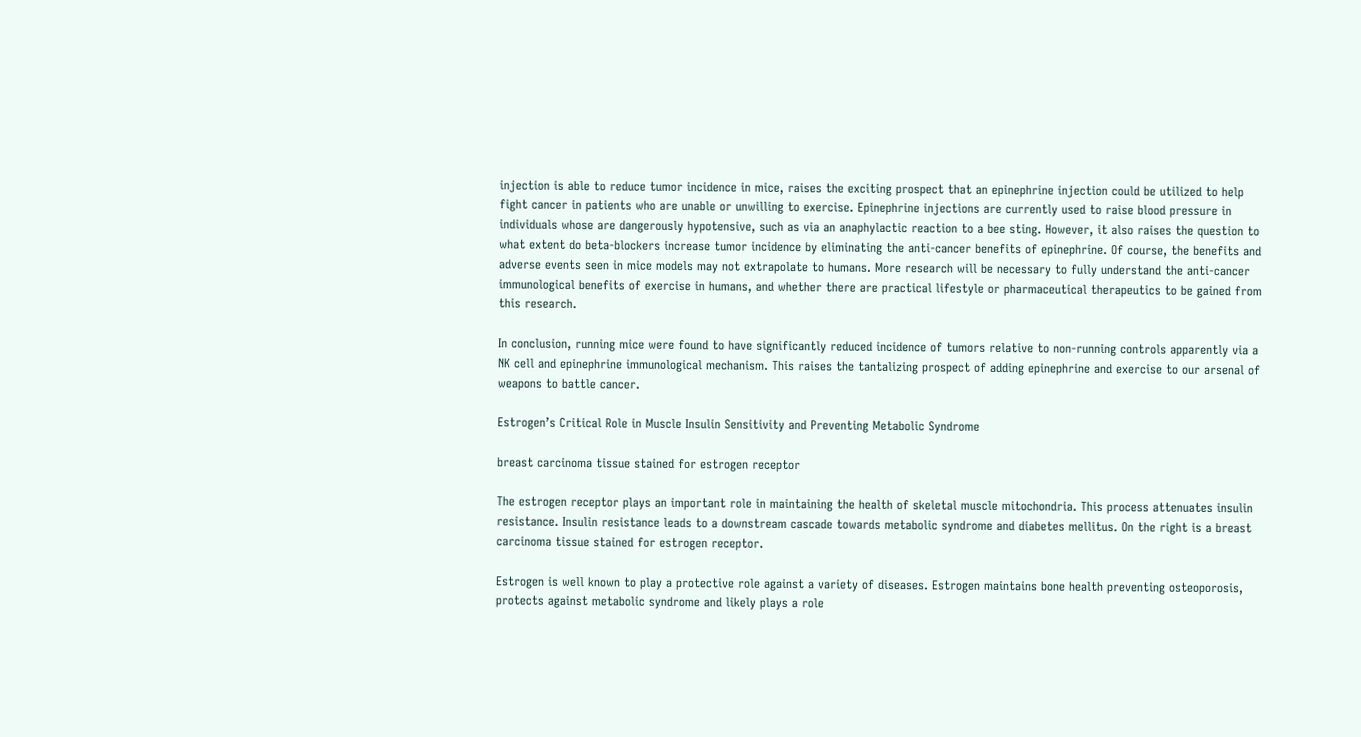injection is able to reduce tumor incidence in mice, raises the exciting prospect that an epinephrine injection could be utilized to help fight cancer in patients who are unable or unwilling to exercise. Epinephrine injections are currently used to raise blood pressure in individuals whose are dangerously hypotensive, such as via an anaphylactic reaction to a bee sting. However, it also raises the question to what extent do beta-blockers increase tumor incidence by eliminating the anti-cancer benefits of epinephrine. Of course, the benefits and adverse events seen in mice models may not extrapolate to humans. More research will be necessary to fully understand the anti-cancer immunological benefits of exercise in humans, and whether there are practical lifestyle or pharmaceutical therapeutics to be gained from this research.

In conclusion, running mice were found to have significantly reduced incidence of tumors relative to non-running controls apparently via a NK cell and epinephrine immunological mechanism. This raises the tantalizing prospect of adding epinephrine and exercise to our arsenal of weapons to battle cancer.

Estrogen’s Critical Role in Muscle Insulin Sensitivity and Preventing Metabolic Syndrome

breast carcinoma tissue stained for estrogen receptor

The estrogen receptor plays an important role in maintaining the health of skeletal muscle mitochondria. This process attenuates insulin resistance. Insulin resistance leads to a downstream cascade towards metabolic syndrome and diabetes mellitus. On the right is a breast carcinoma tissue stained for estrogen receptor.

Estrogen is well known to play a protective role against a variety of diseases. Estrogen maintains bone health preventing osteoporosis, protects against metabolic syndrome and likely plays a role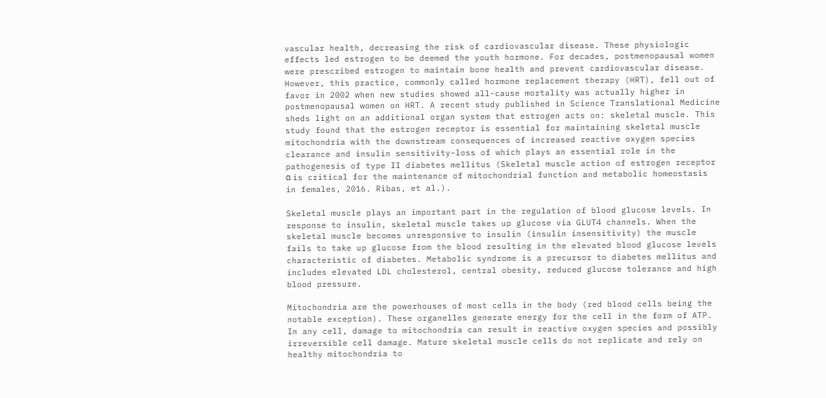vascular health, decreasing the risk of cardiovascular disease. These physiologic effects led estrogen to be deemed the youth hormone. For decades, postmenopausal women were prescribed estrogen to maintain bone health and prevent cardiovascular disease. However, this practice, commonly called hormone replacement therapy (HRT), fell out of favor in 2002 when new studies showed all-cause mortality was actually higher in postmenopausal women on HRT. A recent study published in Science Translational Medicine sheds light on an additional organ system that estrogen acts on: skeletal muscle. This study found that the estrogen receptor is essential for maintaining skeletal muscle mitochondria with the downstream consequences of increased reactive oxygen species clearance and insulin sensitivity-loss of which plays an essential role in the pathogenesis of type II diabetes mellitus (Skeletal muscle action of estrogen receptor α is critical for the maintenance of mitochondrial function and metabolic homeostasis in females, 2016. Ribas, et al.).

Skeletal muscle plays an important part in the regulation of blood glucose levels. In response to insulin, skeletal muscle takes up glucose via GLUT4 channels. When the skeletal muscle becomes unresponsive to insulin (insulin insensitivity) the muscle fails to take up glucose from the blood resulting in the elevated blood glucose levels characteristic of diabetes. Metabolic syndrome is a precursor to diabetes mellitus and includes elevated LDL cholesterol, central obesity, reduced glucose tolerance and high blood pressure.

Mitochondria are the powerhouses of most cells in the body (red blood cells being the notable exception). These organelles generate energy for the cell in the form of ATP. In any cell, damage to mitochondria can result in reactive oxygen species and possibly irreversible cell damage. Mature skeletal muscle cells do not replicate and rely on healthy mitochondria to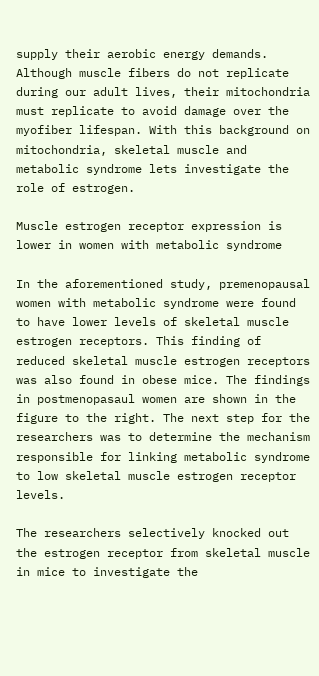supply their aerobic energy demands. Although muscle fibers do not replicate during our adult lives, their mitochondria must replicate to avoid damage over the myofiber lifespan. With this background on mitochondria, skeletal muscle and metabolic syndrome lets investigate the role of estrogen.

Muscle estrogen receptor expression is lower in women with metabolic syndrome

In the aforementioned study, premenopausal women with metabolic syndrome were found to have lower levels of skeletal muscle estrogen receptors. This finding of reduced skeletal muscle estrogen receptors was also found in obese mice. The findings in postmenopasaul women are shown in the figure to the right. The next step for the researchers was to determine the mechanism responsible for linking metabolic syndrome to low skeletal muscle estrogen receptor levels.

The researchers selectively knocked out the estrogen receptor from skeletal muscle in mice to investigate the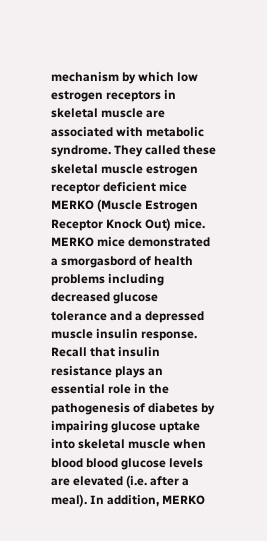mechanism by which low estrogen receptors in skeletal muscle are associated with metabolic syndrome. They called these skeletal muscle estrogen receptor deficient mice MERKO (Muscle Estrogen Receptor Knock Out) mice. MERKO mice demonstrated a smorgasbord of health problems including decreased glucose tolerance and a depressed muscle insulin response. Recall that insulin resistance plays an essential role in the pathogenesis of diabetes by impairing glucose uptake into skeletal muscle when blood blood glucose levels are elevated (i.e. after a meal). In addition, MERKO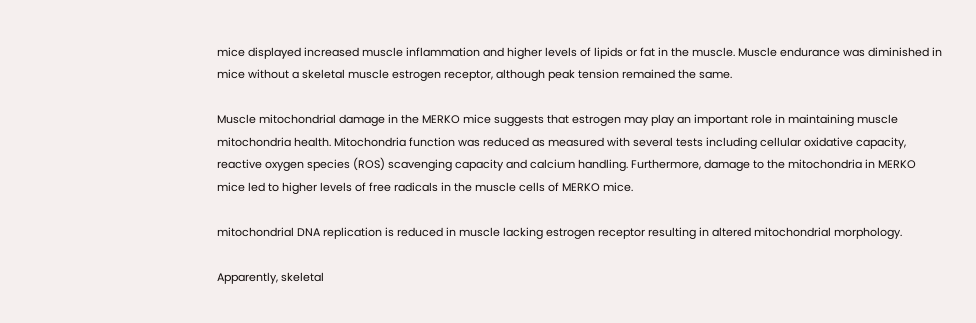mice displayed increased muscle inflammation and higher levels of lipids or fat in the muscle. Muscle endurance was diminished in mice without a skeletal muscle estrogen receptor, although peak tension remained the same.

Muscle mitochondrial damage in the MERKO mice suggests that estrogen may play an important role in maintaining muscle mitochondria health. Mitochondria function was reduced as measured with several tests including cellular oxidative capacity, reactive oxygen species (ROS) scavenging capacity and calcium handling. Furthermore, damage to the mitochondria in MERKO mice led to higher levels of free radicals in the muscle cells of MERKO mice.

mitochondrial DNA replication is reduced in muscle lacking estrogen receptor resulting in altered mitochondrial morphology.

Apparently, skeletal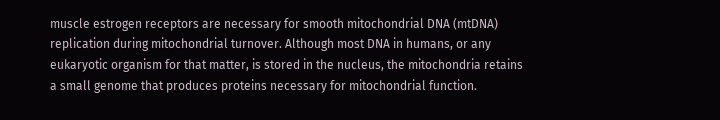muscle estrogen receptors are necessary for smooth mitochondrial DNA (mtDNA) replication during mitochondrial turnover. Although most DNA in humans, or any eukaryotic organism for that matter, is stored in the nucleus, the mitochondria retains a small genome that produces proteins necessary for mitochondrial function.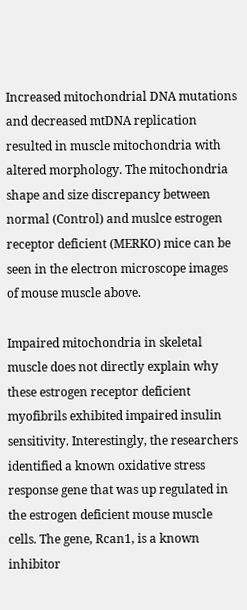Increased mitochondrial DNA mutations and decreased mtDNA replication resulted in muscle mitochondria with altered morphology. The mitochondria shape and size discrepancy between normal (Control) and muslce estrogen receptor deficient (MERKO) mice can be seen in the electron microscope images of mouse muscle above.

Impaired mitochondria in skeletal muscle does not directly explain why these estrogen receptor deficient myofibrils exhibited impaired insulin sensitivity. Interestingly, the researchers identified a known oxidative stress response gene that was up regulated in the estrogen deficient mouse muscle cells. The gene, Rcan1, is a known inhibitor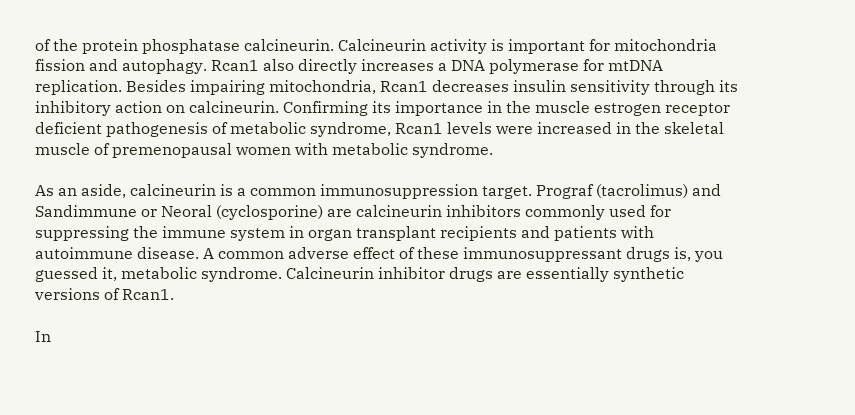of the protein phosphatase calcineurin. Calcineurin activity is important for mitochondria fission and autophagy. Rcan1 also directly increases a DNA polymerase for mtDNA replication. Besides impairing mitochondria, Rcan1 decreases insulin sensitivity through its inhibitory action on calcineurin. Confirming its importance in the muscle estrogen receptor deficient pathogenesis of metabolic syndrome, Rcan1 levels were increased in the skeletal muscle of premenopausal women with metabolic syndrome.

As an aside, calcineurin is a common immunosuppression target. Prograf (tacrolimus) and Sandimmune or Neoral (cyclosporine) are calcineurin inhibitors commonly used for suppressing the immune system in organ transplant recipients and patients with autoimmune disease. A common adverse effect of these immunosuppressant drugs is, you guessed it, metabolic syndrome. Calcineurin inhibitor drugs are essentially synthetic versions of Rcan1.

In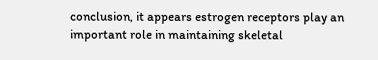conclusion, it appears estrogen receptors play an important role in maintaining skeletal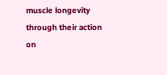muscle longevity through their action on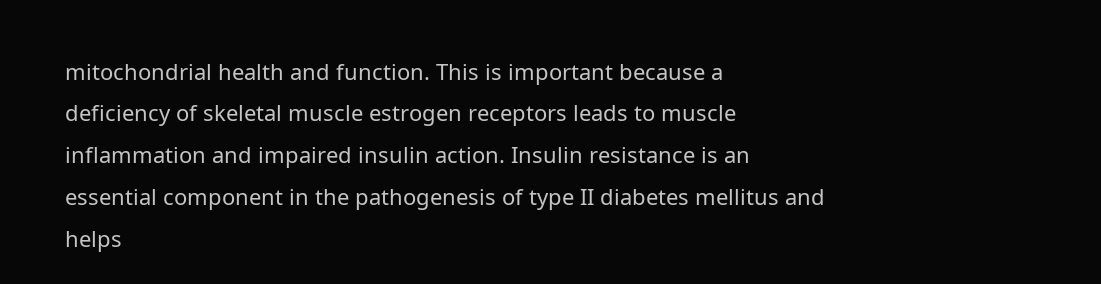mitochondrial health and function. This is important because a deficiency of skeletal muscle estrogen receptors leads to muscle inflammation and impaired insulin action. Insulin resistance is an essential component in the pathogenesis of type II diabetes mellitus and helps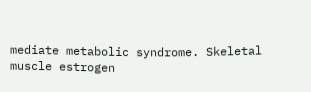mediate metabolic syndrome. Skeletal muscle estrogen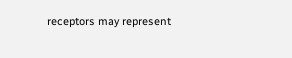receptors may represent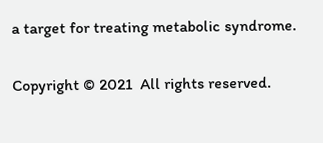a target for treating metabolic syndrome.

Copyright © 2021  All rights reserved.